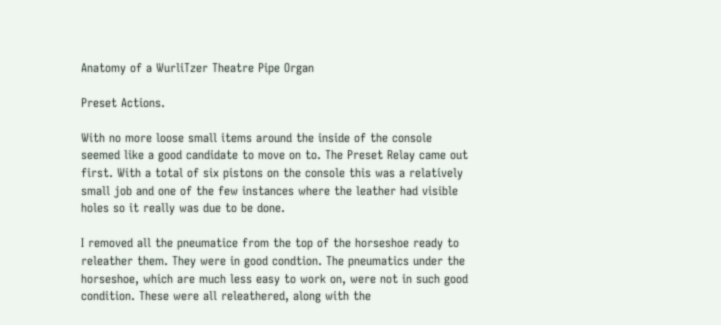Anatomy of a WurliTzer Theatre Pipe Organ

Preset Actions.

With no more loose small items around the inside of the console seemed like a good candidate to move on to. The Preset Relay came out first. With a total of six pistons on the console this was a relatively small job and one of the few instances where the leather had visible holes so it really was due to be done.

I removed all the pneumatice from the top of the horseshoe ready to releather them. They were in good condtion. The pneumatics under the horseshoe, which are much less easy to work on, were not in such good condition. These were all releathered, along with the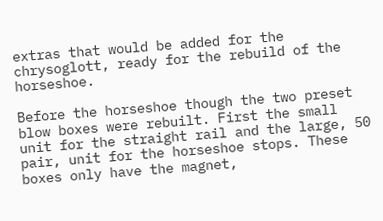extras that would be added for the chrysoglott, ready for the rebuild of the horseshoe.

Before the horseshoe though the two preset blow boxes were rebuilt. First the small unit for the straight rail and the large, 50 pair, unit for the horseshoe stops. These boxes only have the magnet,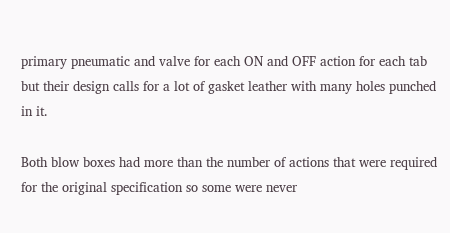primary pneumatic and valve for each ON and OFF action for each tab but their design calls for a lot of gasket leather with many holes punched in it.

Both blow boxes had more than the number of actions that were required for the original specification so some were never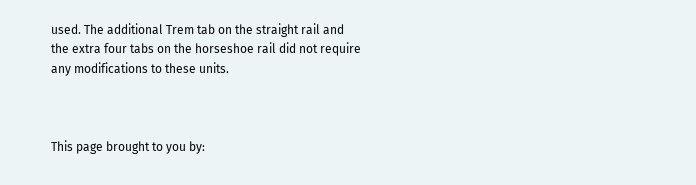used. The additional Trem tab on the straight rail and the extra four tabs on the horseshoe rail did not require any modifications to these units.



This page brought to you by: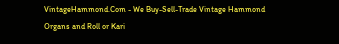VintageHammond.Com - We Buy-Sell-Trade Vintage Hammond Organs and Roll or Kari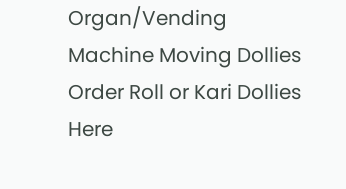Organ/Vending Machine Moving Dollies Order Roll or Kari Dollies Here